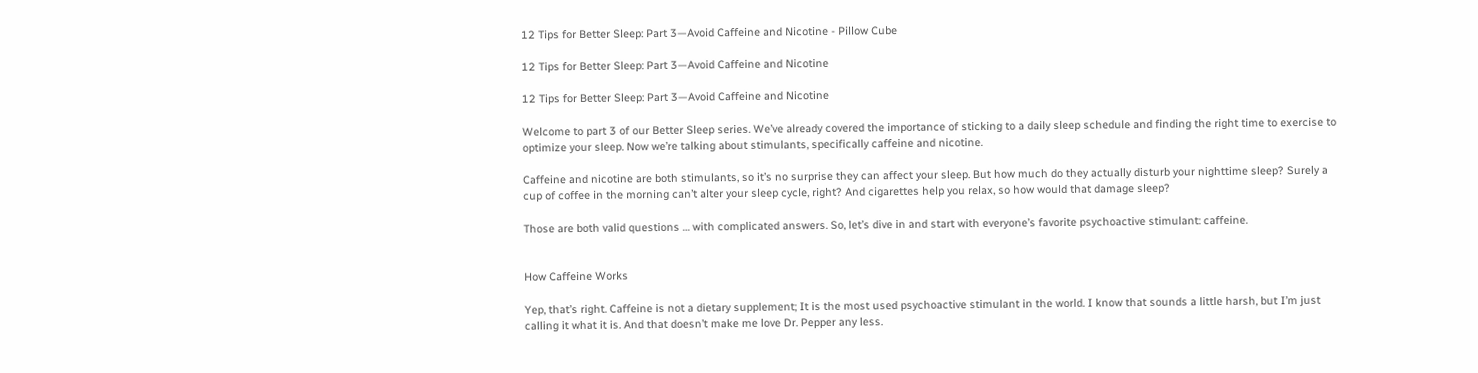12 Tips for Better Sleep: Part 3—Avoid Caffeine and Nicotine - Pillow Cube

12 Tips for Better Sleep: Part 3—Avoid Caffeine and Nicotine

12 Tips for Better Sleep: Part 3—Avoid Caffeine and Nicotine

Welcome to part 3 of our Better Sleep series. We’ve already covered the importance of sticking to a daily sleep schedule and finding the right time to exercise to optimize your sleep. Now we’re talking about stimulants, specifically caffeine and nicotine.

Caffeine and nicotine are both stimulants, so it’s no surprise they can affect your sleep. But how much do they actually disturb your nighttime sleep? Surely a cup of coffee in the morning can’t alter your sleep cycle, right? And cigarettes help you relax, so how would that damage sleep?

Those are both valid questions … with complicated answers. So, let’s dive in and start with everyone’s favorite psychoactive stimulant: caffeine.


How Caffeine Works

Yep, that’s right. Caffeine is not a dietary supplement; It is the most used psychoactive stimulant in the world. I know that sounds a little harsh, but I’m just calling it what it is. And that doesn’t make me love Dr. Pepper any less.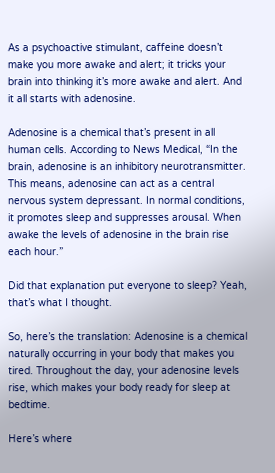As a psychoactive stimulant, caffeine doesn’t make you more awake and alert; it tricks your brain into thinking it’s more awake and alert. And it all starts with adenosine.

Adenosine is a chemical that’s present in all human cells. According to News Medical, “In the brain, adenosine is an inhibitory neurotransmitter. This means, adenosine can act as a central nervous system depressant. In normal conditions, it promotes sleep and suppresses arousal. When awake the levels of adenosine in the brain rise each hour.”

Did that explanation put everyone to sleep? Yeah, that’s what I thought.

So, here’s the translation: Adenosine is a chemical naturally occurring in your body that makes you tired. Throughout the day, your adenosine levels rise, which makes your body ready for sleep at bedtime.

Here’s where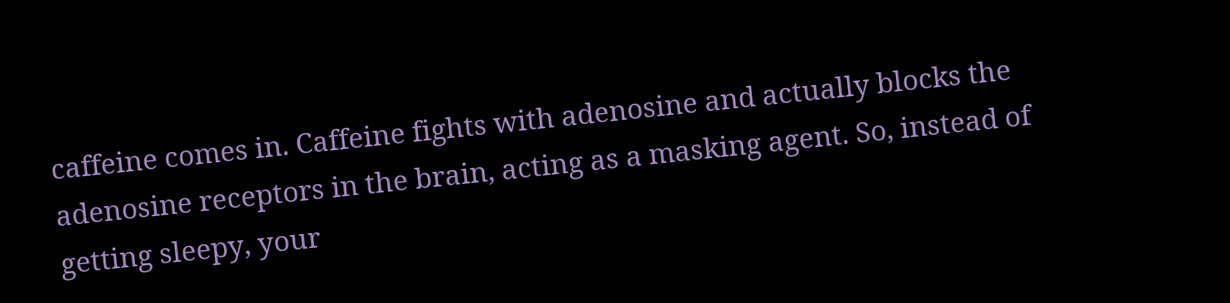caffeine comes in. Caffeine fights with adenosine and actually blocks the adenosine receptors in the brain, acting as a masking agent. So, instead of getting sleepy, your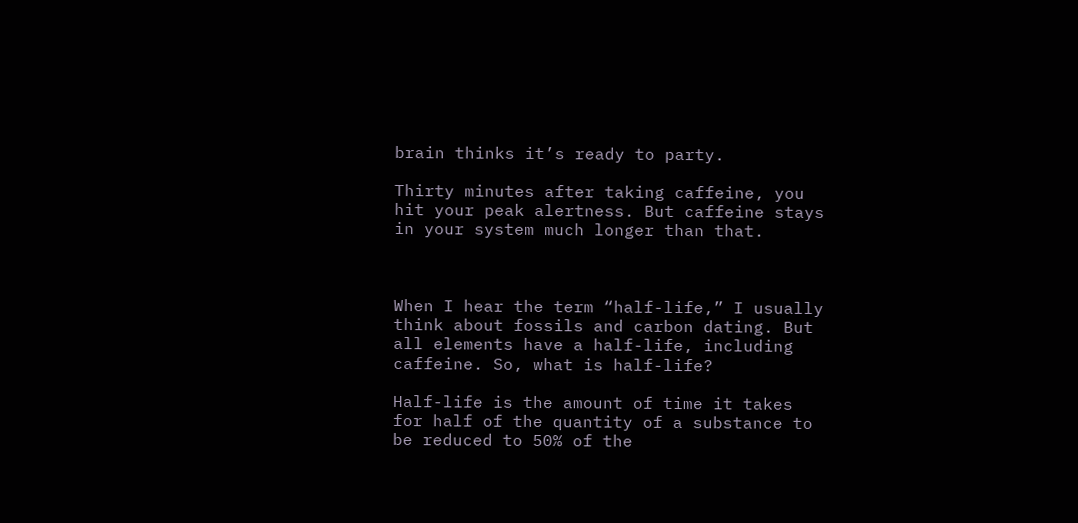brain thinks it’s ready to party.

Thirty minutes after taking caffeine, you hit your peak alertness. But caffeine stays in your system much longer than that.



When I hear the term “half-life,” I usually think about fossils and carbon dating. But all elements have a half-life, including caffeine. So, what is half-life?

Half-life is the amount of time it takes for half of the quantity of a substance to be reduced to 50% of the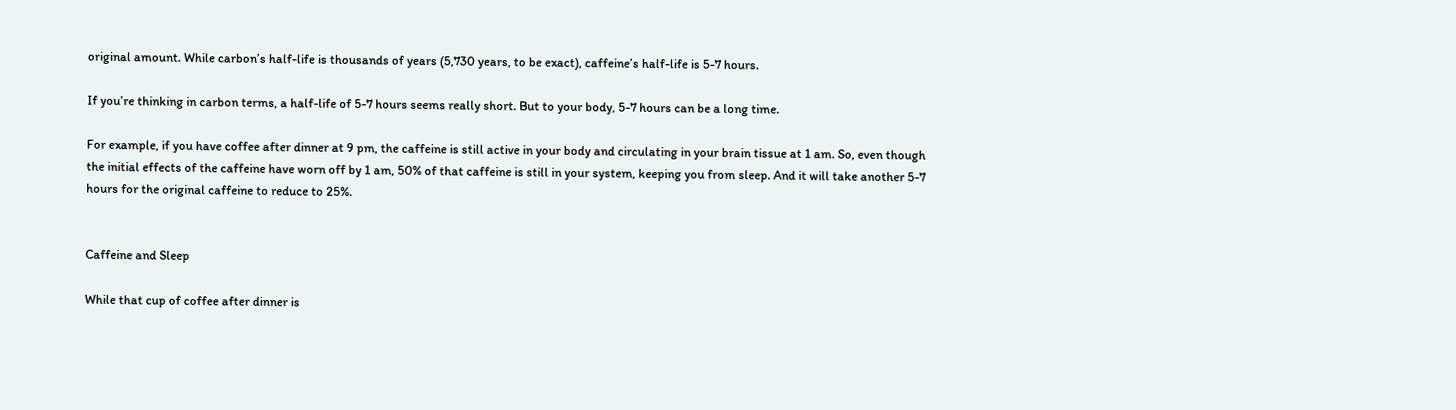original amount. While carbon’s half-life is thousands of years (5,730 years, to be exact), caffeine’s half-life is 5-7 hours.

If you’re thinking in carbon terms, a half-life of 5-7 hours seems really short. But to your body, 5-7 hours can be a long time.

For example, if you have coffee after dinner at 9 pm, the caffeine is still active in your body and circulating in your brain tissue at 1 am. So, even though the initial effects of the caffeine have worn off by 1 am, 50% of that caffeine is still in your system, keeping you from sleep. And it will take another 5-7 hours for the original caffeine to reduce to 25%.


Caffeine and Sleep

While that cup of coffee after dinner is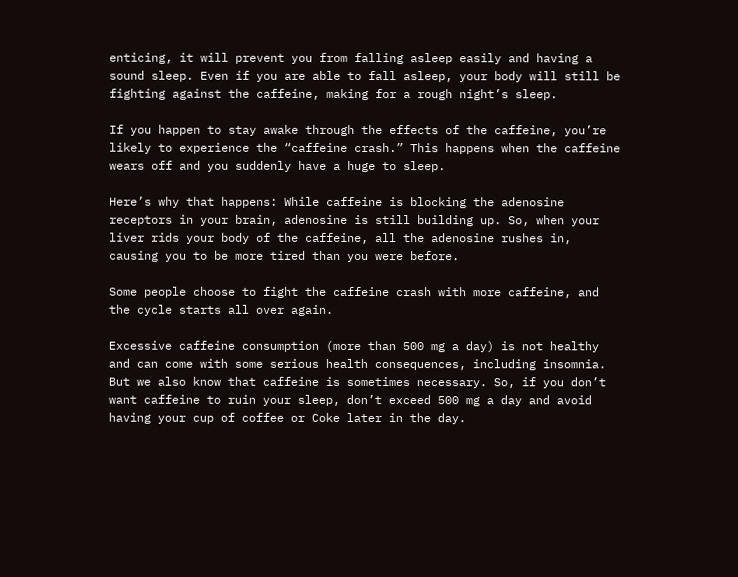enticing, it will prevent you from falling asleep easily and having a sound sleep. Even if you are able to fall asleep, your body will still be fighting against the caffeine, making for a rough night’s sleep.

If you happen to stay awake through the effects of the caffeine, you’re likely to experience the “caffeine crash.” This happens when the caffeine wears off and you suddenly have a huge to sleep.

Here’s why that happens: While caffeine is blocking the adenosine receptors in your brain, adenosine is still building up. So, when your liver rids your body of the caffeine, all the adenosine rushes in, causing you to be more tired than you were before.

Some people choose to fight the caffeine crash with more caffeine, and the cycle starts all over again.

Excessive caffeine consumption (more than 500 mg a day) is not healthy and can come with some serious health consequences, including insomnia. But we also know that caffeine is sometimes necessary. So, if you don’t want caffeine to ruin your sleep, don’t exceed 500 mg a day and avoid having your cup of coffee or Coke later in the day.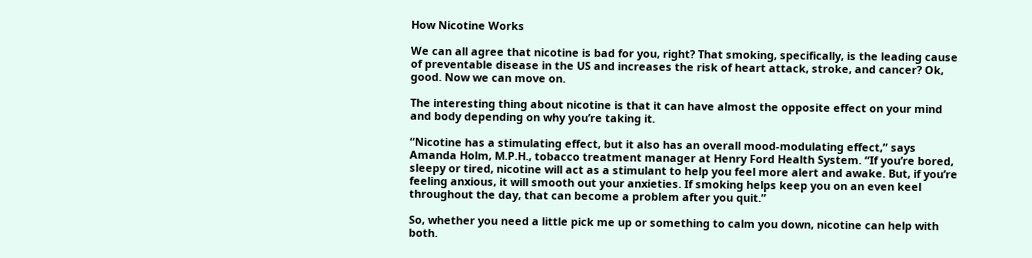How Nicotine Works

We can all agree that nicotine is bad for you, right? That smoking, specifically, is the leading cause of preventable disease in the US and increases the risk of heart attack, stroke, and cancer? Ok, good. Now we can move on.

The interesting thing about nicotine is that it can have almost the opposite effect on your mind and body depending on why you’re taking it.

“Nicotine has a stimulating effect, but it also has an overall mood-modulating effect,” says Amanda Holm, M.P.H., tobacco treatment manager at Henry Ford Health System. “If you’re bored, sleepy or tired, nicotine will act as a stimulant to help you feel more alert and awake. But, if you’re feeling anxious, it will smooth out your anxieties. If smoking helps keep you on an even keel throughout the day, that can become a problem after you quit.”

So, whether you need a little pick me up or something to calm you down, nicotine can help with both.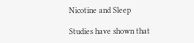Nicotine and Sleep

Studies have shown that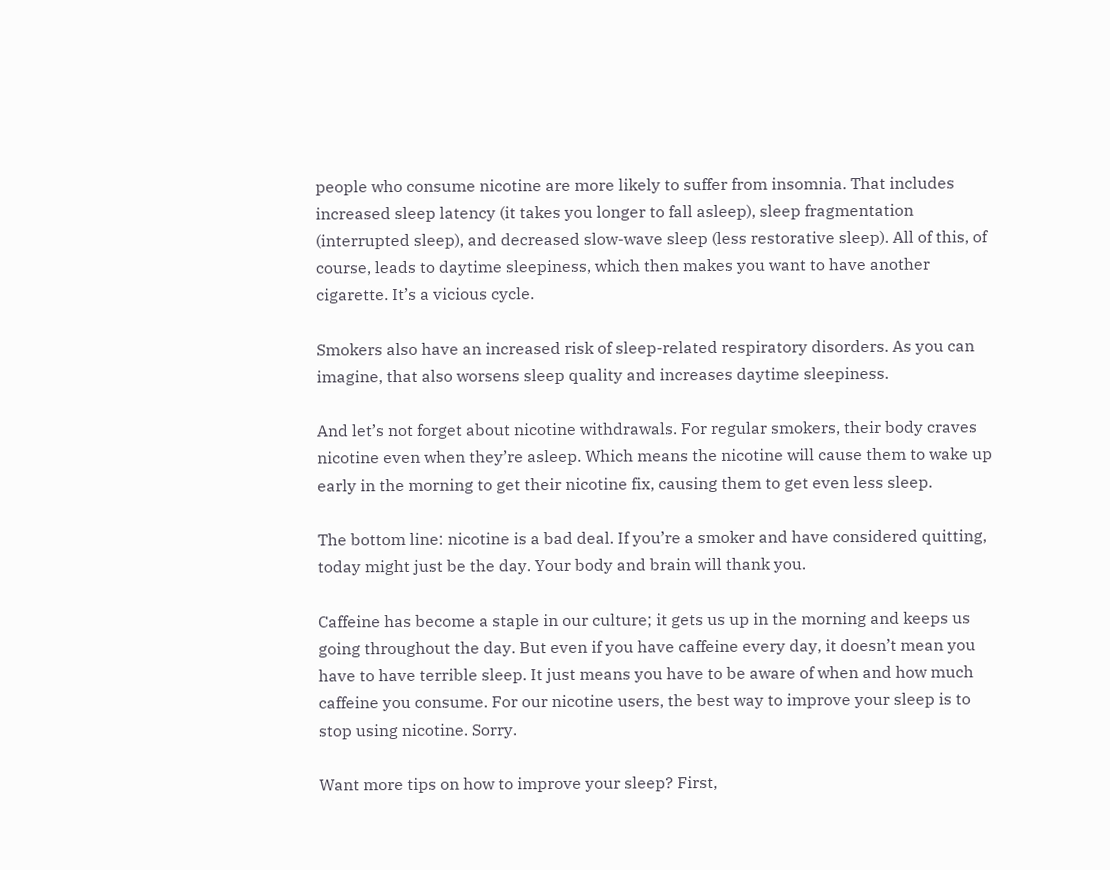people who consume nicotine are more likely to suffer from insomnia. That includes increased sleep latency (it takes you longer to fall asleep), sleep fragmentation (interrupted sleep), and decreased slow-wave sleep (less restorative sleep). All of this, of course, leads to daytime sleepiness, which then makes you want to have another cigarette. It’s a vicious cycle.

Smokers also have an increased risk of sleep-related respiratory disorders. As you can imagine, that also worsens sleep quality and increases daytime sleepiness.

And let’s not forget about nicotine withdrawals. For regular smokers, their body craves nicotine even when they’re asleep. Which means the nicotine will cause them to wake up early in the morning to get their nicotine fix, causing them to get even less sleep.

The bottom line: nicotine is a bad deal. If you’re a smoker and have considered quitting, today might just be the day. Your body and brain will thank you.

Caffeine has become a staple in our culture; it gets us up in the morning and keeps us going throughout the day. But even if you have caffeine every day, it doesn’t mean you have to have terrible sleep. It just means you have to be aware of when and how much caffeine you consume. For our nicotine users, the best way to improve your sleep is to stop using nicotine. Sorry.

Want more tips on how to improve your sleep? First,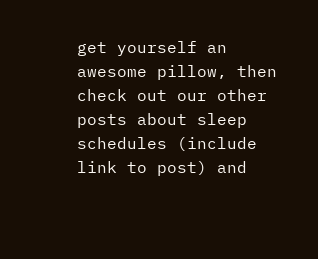get yourself an awesome pillow, then check out our other posts about sleep schedules (include link to post) and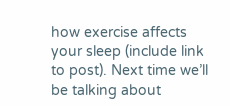how exercise affects your sleep (include link to post). Next time we’ll be talking about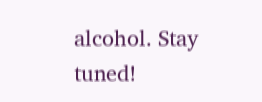alcohol. Stay tuned!